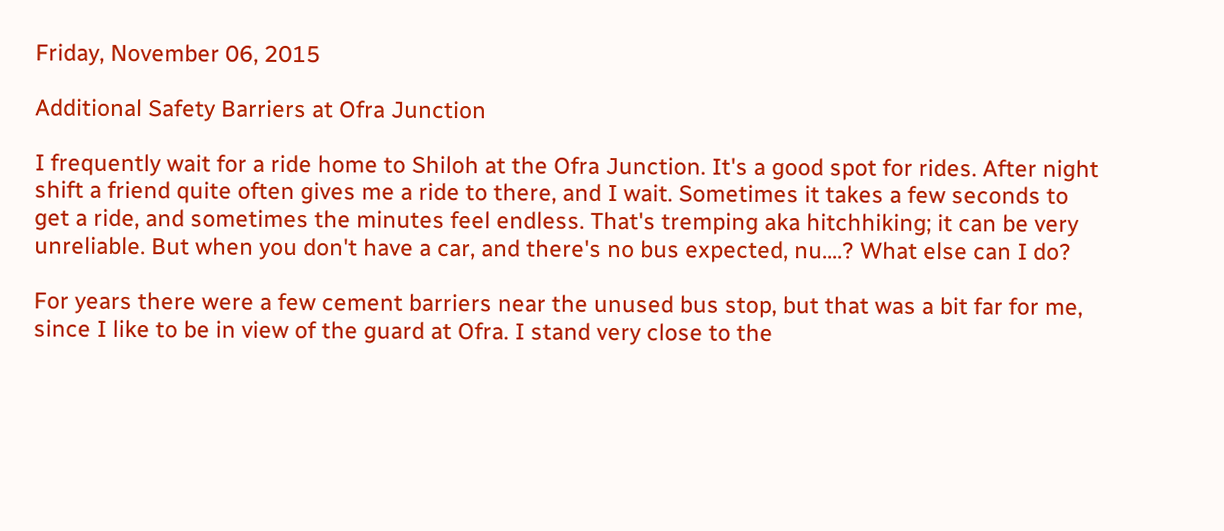Friday, November 06, 2015

Additional Safety Barriers at Ofra Junction

I frequently wait for a ride home to Shiloh at the Ofra Junction. It's a good spot for rides. After night shift a friend quite often gives me a ride to there, and I wait. Sometimes it takes a few seconds to get a ride, and sometimes the minutes feel endless. That's tremping aka hitchhiking; it can be very unreliable. But when you don't have a car, and there's no bus expected, nu....? What else can I do?

For years there were a few cement barriers near the unused bus stop, but that was a bit far for me, since I like to be in view of the guard at Ofra. I stand very close to the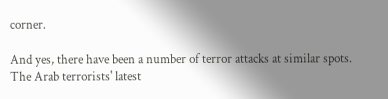corner.

And yes, there have been a number of terror attacks at similar spots. The Arab terrorists' latest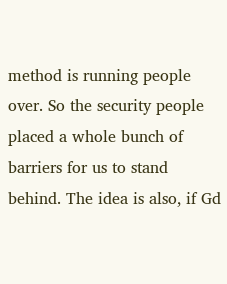method is running people over. So the security people placed a whole bunch of barriers for us to stand behind. The idea is also, if Gd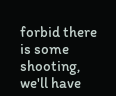forbid there is some shooting, we'll have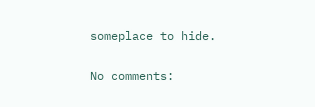someplace to hide.

No comments: